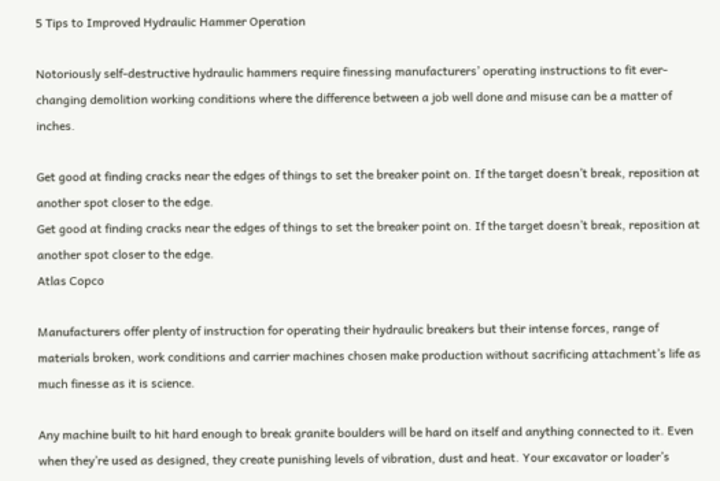5 Tips to Improved Hydraulic Hammer Operation

Notoriously self-destructive hydraulic hammers require finessing manufacturers’ operating instructions to fit ever-changing demolition working conditions where the difference between a job well done and misuse can be a matter of inches.

Get good at finding cracks near the edges of things to set the breaker point on. If the target doesn’t break, reposition at another spot closer to the edge.
Get good at finding cracks near the edges of things to set the breaker point on. If the target doesn’t break, reposition at another spot closer to the edge.
Atlas Copco

Manufacturers offer plenty of instruction for operating their hydraulic breakers but their intense forces, range of materials broken, work conditions and carrier machines chosen make production without sacrificing attachment’s life as much finesse as it is science.

Any machine built to hit hard enough to break granite boulders will be hard on itself and anything connected to it. Even when they’re used as designed, they create punishing levels of vibration, dust and heat. Your excavator or loader’s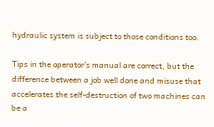hydraulic system is subject to those conditions too.

Tips in the operator’s manual are correct, but the difference between a job well done and misuse that accelerates the self-destruction of two machines can be a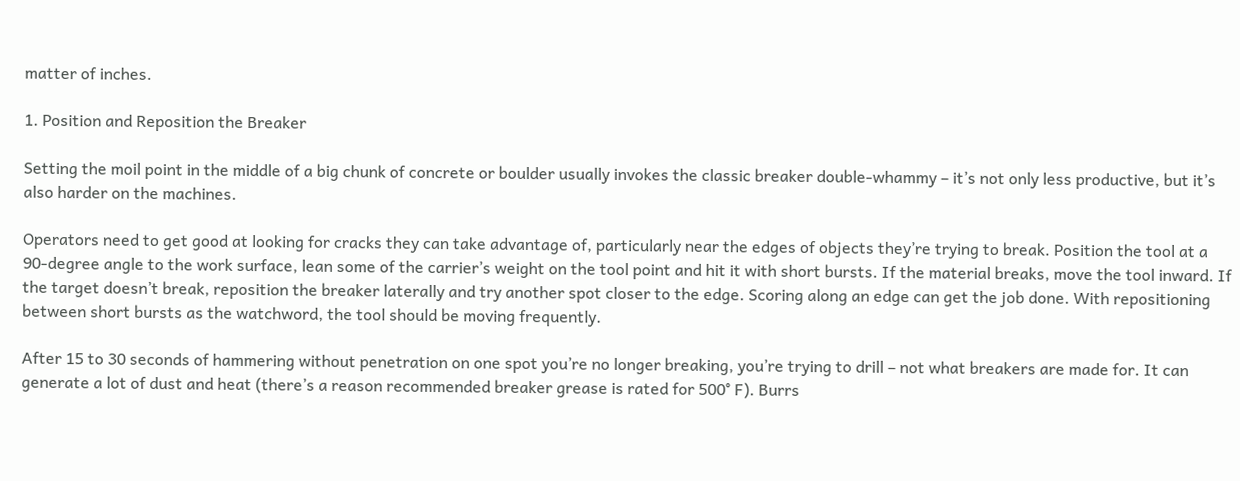matter of inches.

1. Position and Reposition the Breaker

Setting the moil point in the middle of a big chunk of concrete or boulder usually invokes the classic breaker double-whammy – it’s not only less productive, but it’s also harder on the machines.

Operators need to get good at looking for cracks they can take advantage of, particularly near the edges of objects they’re trying to break. Position the tool at a 90-degree angle to the work surface, lean some of the carrier’s weight on the tool point and hit it with short bursts. If the material breaks, move the tool inward. If the target doesn’t break, reposition the breaker laterally and try another spot closer to the edge. Scoring along an edge can get the job done. With repositioning between short bursts as the watchword, the tool should be moving frequently.

After 15 to 30 seconds of hammering without penetration on one spot you’re no longer breaking, you’re trying to drill – not what breakers are made for. It can generate a lot of dust and heat (there’s a reason recommended breaker grease is rated for 500° F). Burrs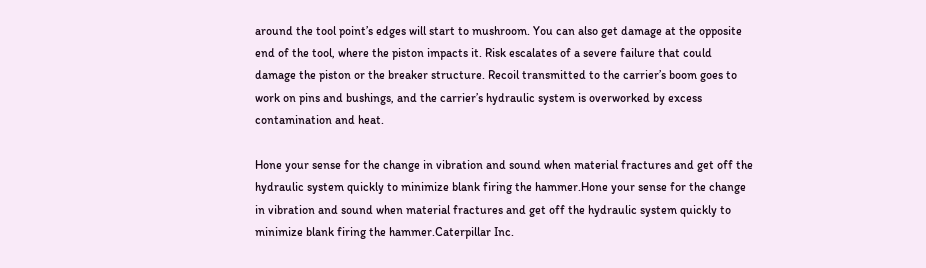around the tool point’s edges will start to mushroom. You can also get damage at the opposite end of the tool, where the piston impacts it. Risk escalates of a severe failure that could damage the piston or the breaker structure. Recoil transmitted to the carrier’s boom goes to work on pins and bushings, and the carrier’s hydraulic system is overworked by excess contamination and heat.

Hone your sense for the change in vibration and sound when material fractures and get off the hydraulic system quickly to minimize blank firing the hammer.Hone your sense for the change in vibration and sound when material fractures and get off the hydraulic system quickly to minimize blank firing the hammer.Caterpillar Inc.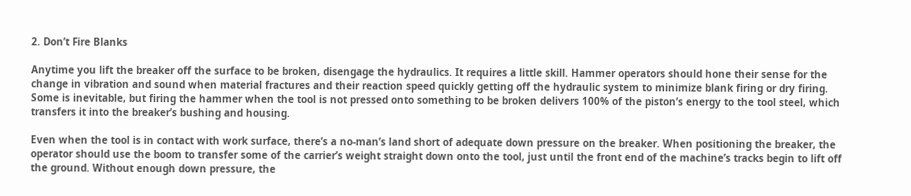2. Don’t Fire Blanks

Anytime you lift the breaker off the surface to be broken, disengage the hydraulics. It requires a little skill. Hammer operators should hone their sense for the change in vibration and sound when material fractures and their reaction speed quickly getting off the hydraulic system to minimize blank firing or dry firing. Some is inevitable, but firing the hammer when the tool is not pressed onto something to be broken delivers 100% of the piston’s energy to the tool steel, which transfers it into the breaker’s bushing and housing.

Even when the tool is in contact with work surface, there’s a no-man’s land short of adequate down pressure on the breaker. When positioning the breaker, the operator should use the boom to transfer some of the carrier’s weight straight down onto the tool, just until the front end of the machine’s tracks begin to lift off the ground. Without enough down pressure, the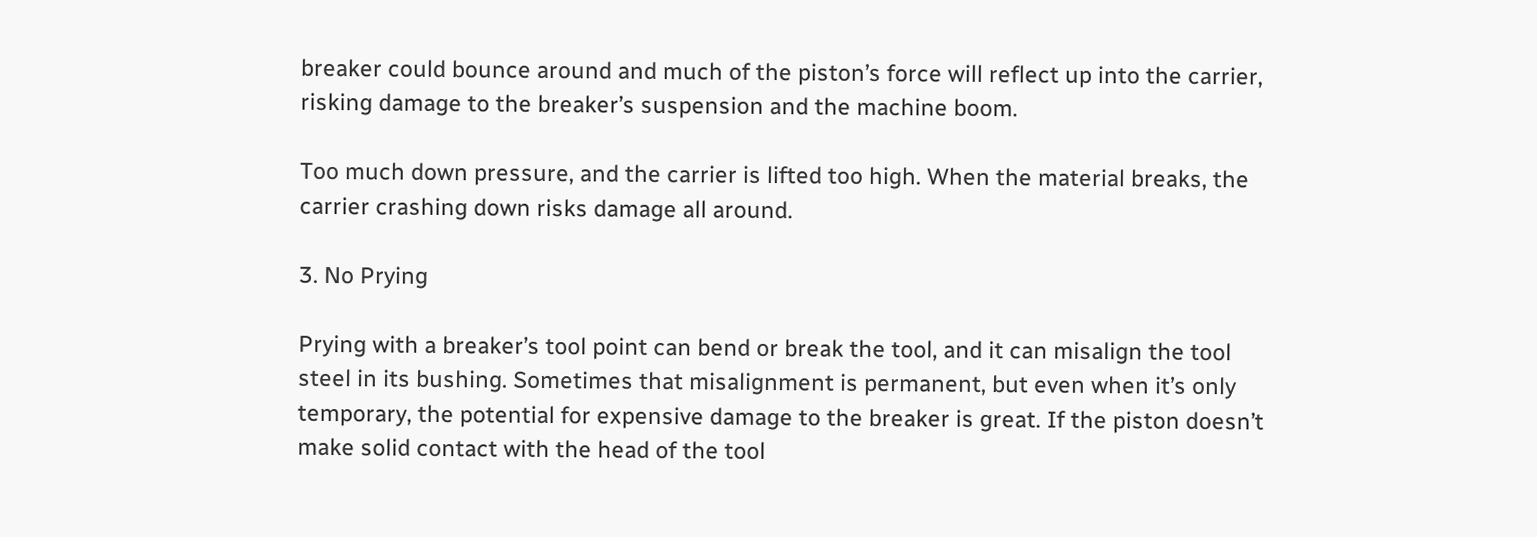breaker could bounce around and much of the piston’s force will reflect up into the carrier, risking damage to the breaker’s suspension and the machine boom.

Too much down pressure, and the carrier is lifted too high. When the material breaks, the carrier crashing down risks damage all around.

3. No Prying

Prying with a breaker’s tool point can bend or break the tool, and it can misalign the tool steel in its bushing. Sometimes that misalignment is permanent, but even when it’s only temporary, the potential for expensive damage to the breaker is great. If the piston doesn’t make solid contact with the head of the tool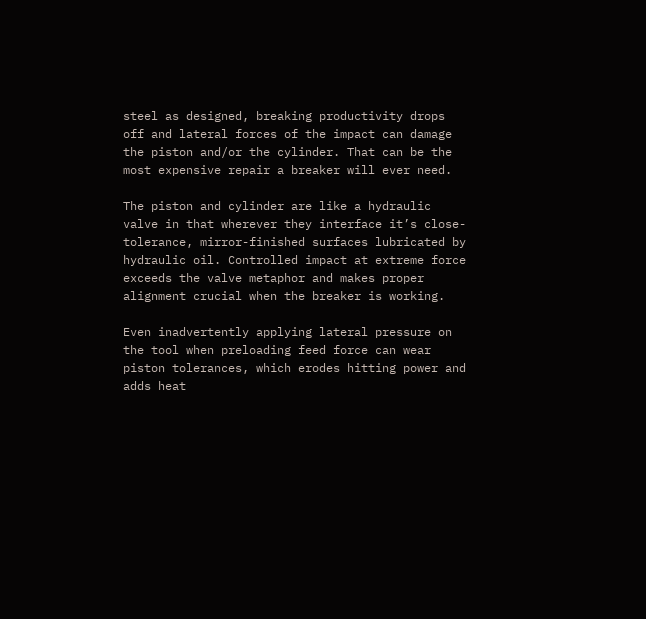steel as designed, breaking productivity drops off and lateral forces of the impact can damage the piston and/or the cylinder. That can be the most expensive repair a breaker will ever need.

The piston and cylinder are like a hydraulic valve in that wherever they interface it’s close-tolerance, mirror-finished surfaces lubricated by hydraulic oil. Controlled impact at extreme force exceeds the valve metaphor and makes proper alignment crucial when the breaker is working.

Even inadvertently applying lateral pressure on the tool when preloading feed force can wear piston tolerances, which erodes hitting power and adds heat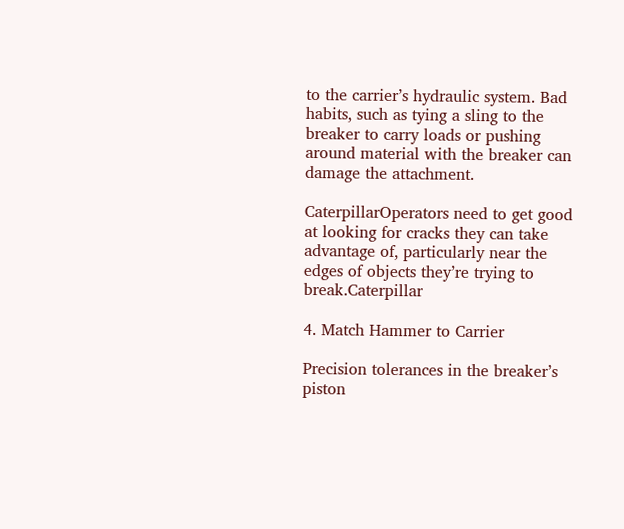to the carrier’s hydraulic system. Bad habits, such as tying a sling to the breaker to carry loads or pushing around material with the breaker can damage the attachment.

CaterpillarOperators need to get good at looking for cracks they can take advantage of, particularly near the edges of objects they’re trying to break.Caterpillar

4. Match Hammer to Carrier

Precision tolerances in the breaker’s piston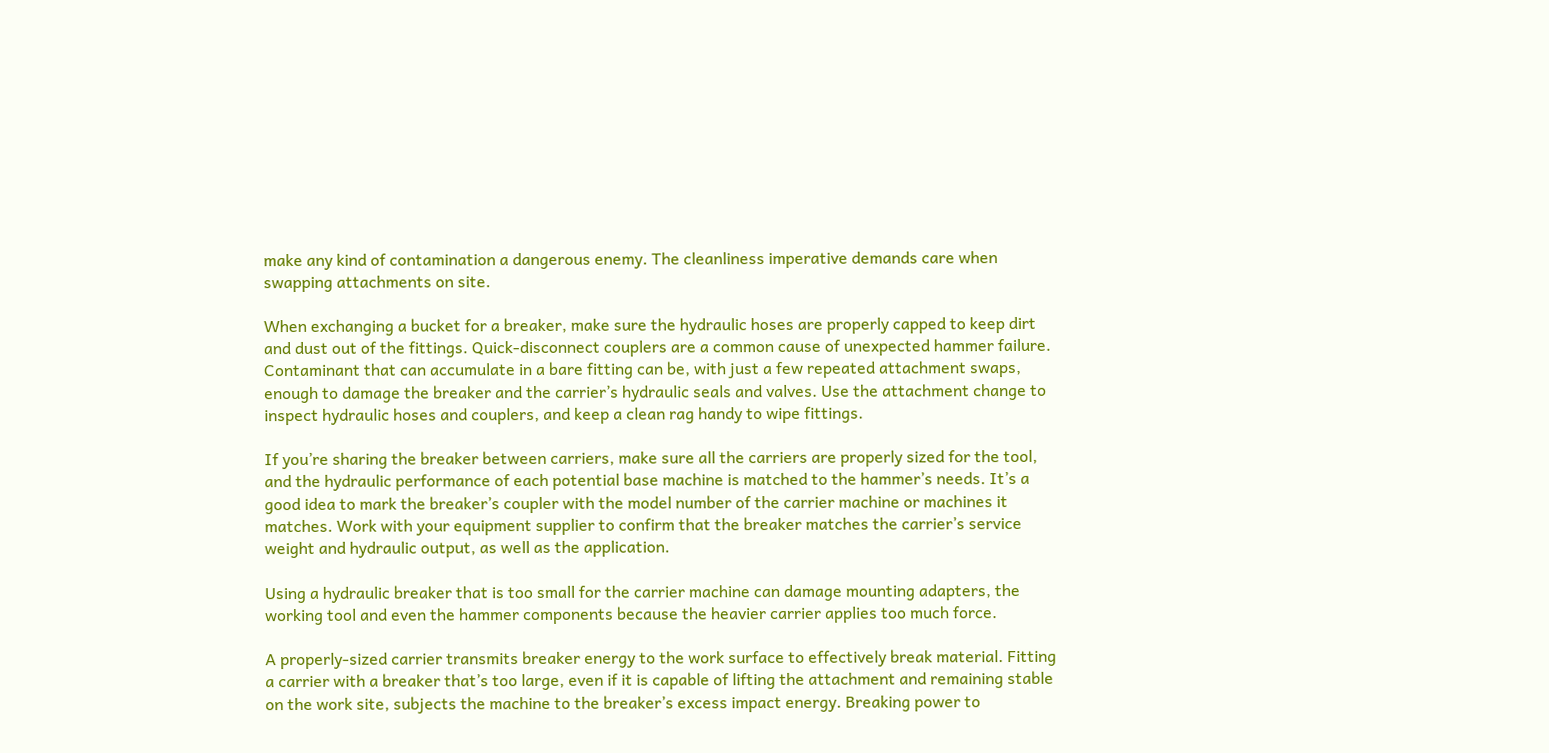make any kind of contamination a dangerous enemy. The cleanliness imperative demands care when swapping attachments on site.

When exchanging a bucket for a breaker, make sure the hydraulic hoses are properly capped to keep dirt and dust out of the fittings. Quick-disconnect couplers are a common cause of unexpected hammer failure. Contaminant that can accumulate in a bare fitting can be, with just a few repeated attachment swaps, enough to damage the breaker and the carrier’s hydraulic seals and valves. Use the attachment change to inspect hydraulic hoses and couplers, and keep a clean rag handy to wipe fittings.

If you’re sharing the breaker between carriers, make sure all the carriers are properly sized for the tool, and the hydraulic performance of each potential base machine is matched to the hammer’s needs. It’s a good idea to mark the breaker’s coupler with the model number of the carrier machine or machines it matches. Work with your equipment supplier to confirm that the breaker matches the carrier’s service weight and hydraulic output, as well as the application.

Using a hydraulic breaker that is too small for the carrier machine can damage mounting adapters, the working tool and even the hammer components because the heavier carrier applies too much force.

A properly-sized carrier transmits breaker energy to the work surface to effectively break material. Fitting a carrier with a breaker that’s too large, even if it is capable of lifting the attachment and remaining stable on the work site, subjects the machine to the breaker’s excess impact energy. Breaking power to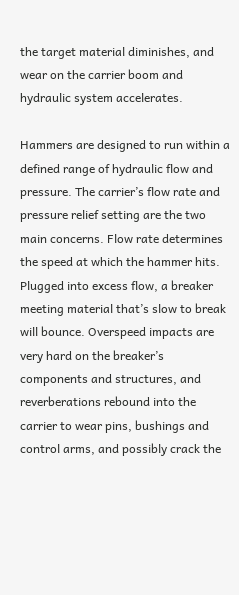the target material diminishes, and wear on the carrier boom and hydraulic system accelerates.

Hammers are designed to run within a defined range of hydraulic flow and pressure. The carrier’s flow rate and pressure relief setting are the two main concerns. Flow rate determines the speed at which the hammer hits. Plugged into excess flow, a breaker meeting material that’s slow to break will bounce. Overspeed impacts are very hard on the breaker’s components and structures, and reverberations rebound into the carrier to wear pins, bushings and control arms, and possibly crack the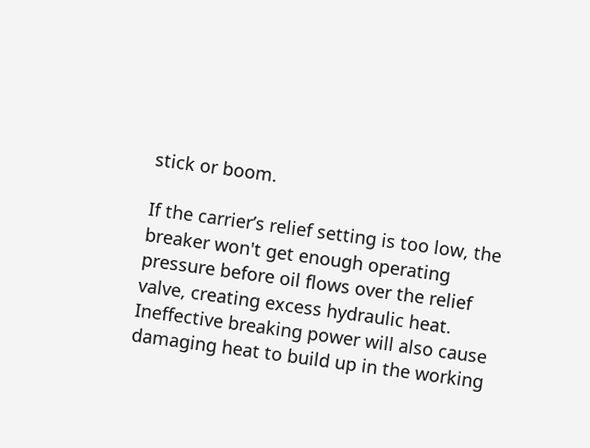stick or boom.

If the carrier’s relief setting is too low, the breaker won't get enough operating pressure before oil flows over the relief valve, creating excess hydraulic heat. Ineffective breaking power will also cause damaging heat to build up in the working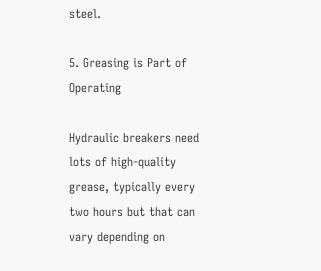steel.

5. Greasing is Part of Operating

Hydraulic breakers need lots of high-quality grease, typically every two hours but that can vary depending on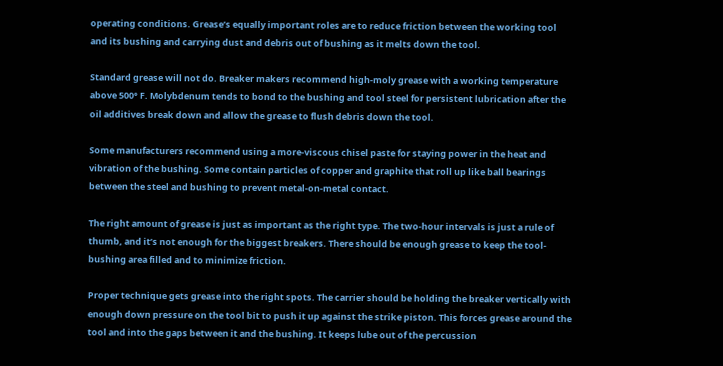operating conditions. Grease’s equally important roles are to reduce friction between the working tool and its bushing and carrying dust and debris out of bushing as it melts down the tool.

Standard grease will not do. Breaker makers recommend high-moly grease with a working temperature above 500° F. Molybdenum tends to bond to the bushing and tool steel for persistent lubrication after the oil additives break down and allow the grease to flush debris down the tool.

Some manufacturers recommend using a more-viscous chisel paste for staying power in the heat and vibration of the bushing. Some contain particles of copper and graphite that roll up like ball bearings between the steel and bushing to prevent metal-on-metal contact.

The right amount of grease is just as important as the right type. The two-hour intervals is just a rule of thumb, and it’s not enough for the biggest breakers. There should be enough grease to keep the tool-bushing area filled and to minimize friction.

Proper technique gets grease into the right spots. The carrier should be holding the breaker vertically with enough down pressure on the tool bit to push it up against the strike piston. This forces grease around the tool and into the gaps between it and the bushing. It keeps lube out of the percussion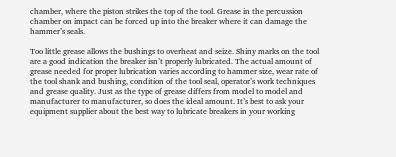chamber, where the piston strikes the top of the tool. Grease in the percussion chamber on impact can be forced up into the breaker where it can damage the hammer’s seals.

Too little grease allows the bushings to overheat and seize. Shiny marks on the tool are a good indication the breaker isn’t properly lubricated. The actual amount of grease needed for proper lubrication varies according to hammer size, wear rate of the tool shank and bushing, condition of the tool seal, operator’s work techniques and grease quality. Just as the type of grease differs from model to model and manufacturer to manufacturer, so does the ideal amount. It’s best to ask your equipment supplier about the best way to lubricate breakers in your working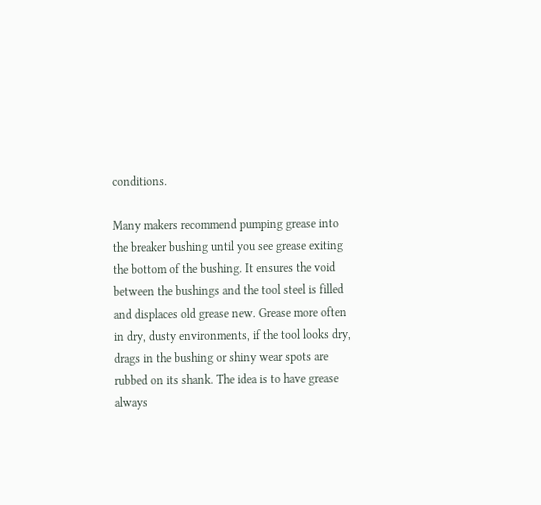conditions.

Many makers recommend pumping grease into the breaker bushing until you see grease exiting the bottom of the bushing. It ensures the void between the bushings and the tool steel is filled and displaces old grease new. Grease more often in dry, dusty environments, if the tool looks dry, drags in the bushing or shiny wear spots are rubbed on its shank. The idea is to have grease always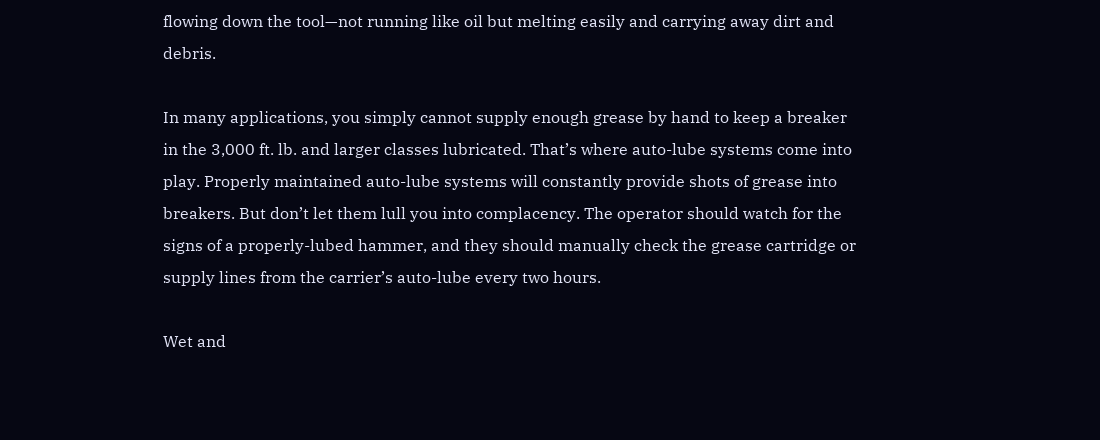flowing down the tool—not running like oil but melting easily and carrying away dirt and debris.

In many applications, you simply cannot supply enough grease by hand to keep a breaker in the 3,000 ft. lb. and larger classes lubricated. That’s where auto-lube systems come into play. Properly maintained auto-lube systems will constantly provide shots of grease into breakers. But don’t let them lull you into complacency. The operator should watch for the signs of a properly-lubed hammer, and they should manually check the grease cartridge or supply lines from the carrier’s auto-lube every two hours.

Wet and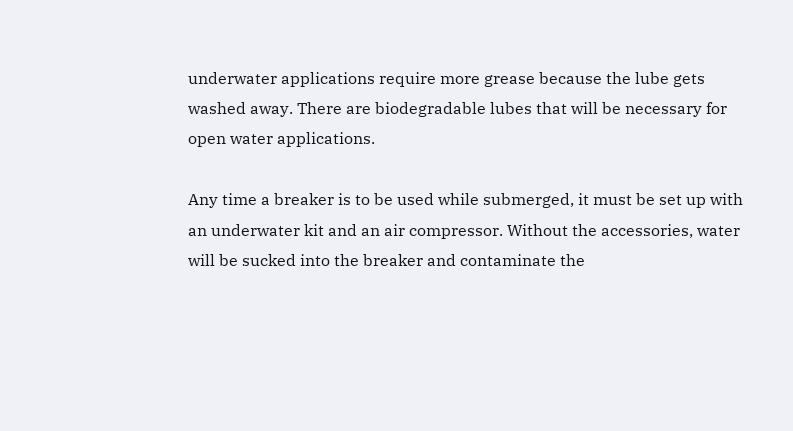underwater applications require more grease because the lube gets washed away. There are biodegradable lubes that will be necessary for open water applications.

Any time a breaker is to be used while submerged, it must be set up with an underwater kit and an air compressor. Without the accessories, water will be sucked into the breaker and contaminate the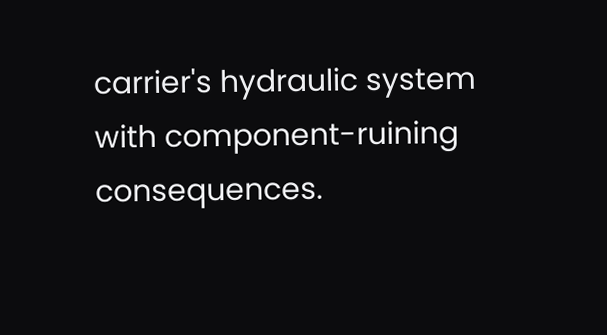carrier's hydraulic system with component-ruining consequences.